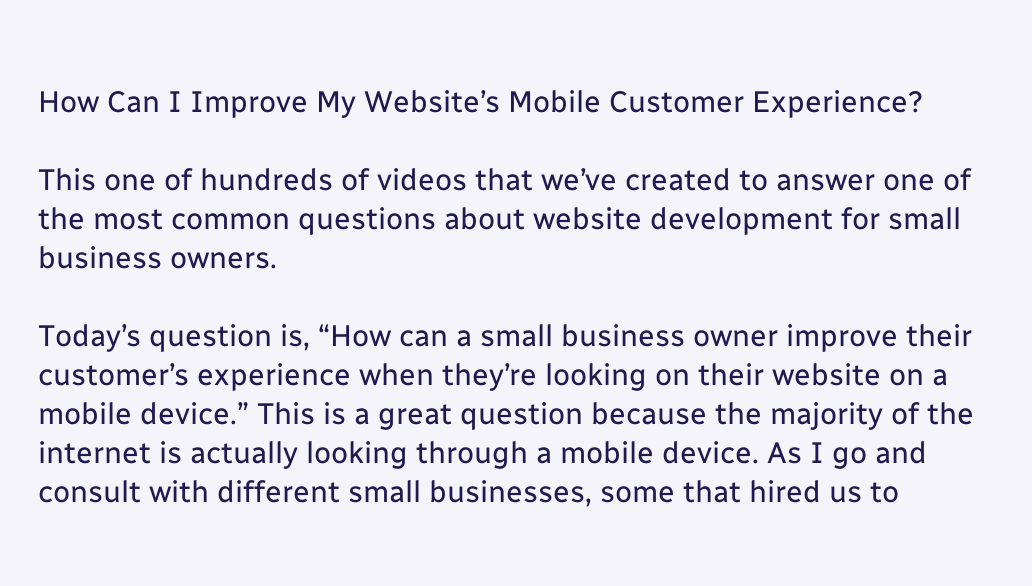How Can I Improve My Website’s Mobile Customer Experience?

This one of hundreds of videos that we’ve created to answer one of the most common questions about website development for small business owners.

Today’s question is, “How can a small business owner improve their customer’s experience when they’re looking on their website on a mobile device.” This is a great question because the majority of the internet is actually looking through a mobile device. As I go and consult with different small businesses, some that hired us to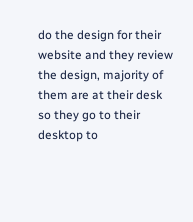do the design for their website and they review the design, majority of them are at their desk so they go to their desktop to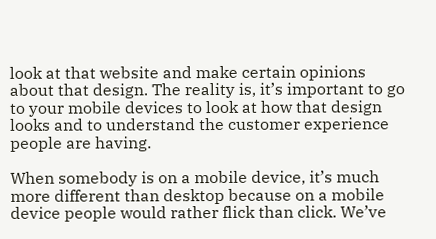look at that website and make certain opinions about that design. The reality is, it’s important to go to your mobile devices to look at how that design looks and to understand the customer experience people are having.

When somebody is on a mobile device, it’s much more different than desktop because on a mobile device people would rather flick than click. We’ve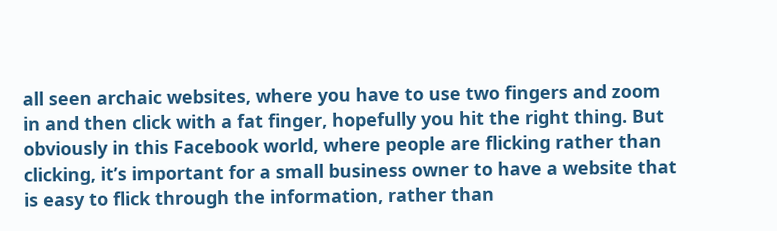all seen archaic websites, where you have to use two fingers and zoom in and then click with a fat finger, hopefully you hit the right thing. But obviously in this Facebook world, where people are flicking rather than clicking, it’s important for a small business owner to have a website that is easy to flick through the information, rather than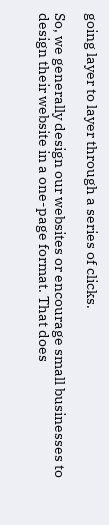going layer to layer through a series of clicks.

So, we generally design our websites or encourage small businesses to design their website in a one-page format. That does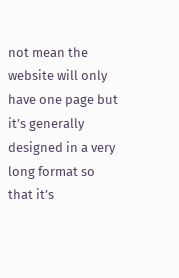not mean the website will only have one page but it’s generally designed in a very long format so that it’s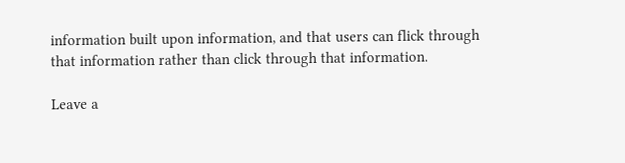information built upon information, and that users can flick through that information rather than click through that information.

Leave a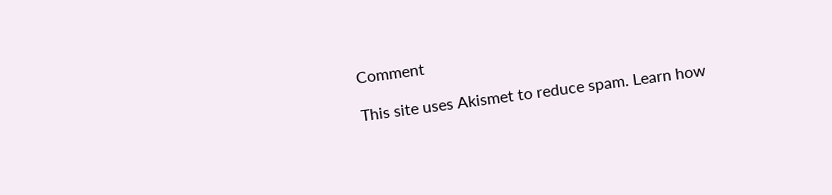Comment

This site uses Akismet to reduce spam. Learn how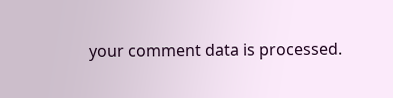your comment data is processed.